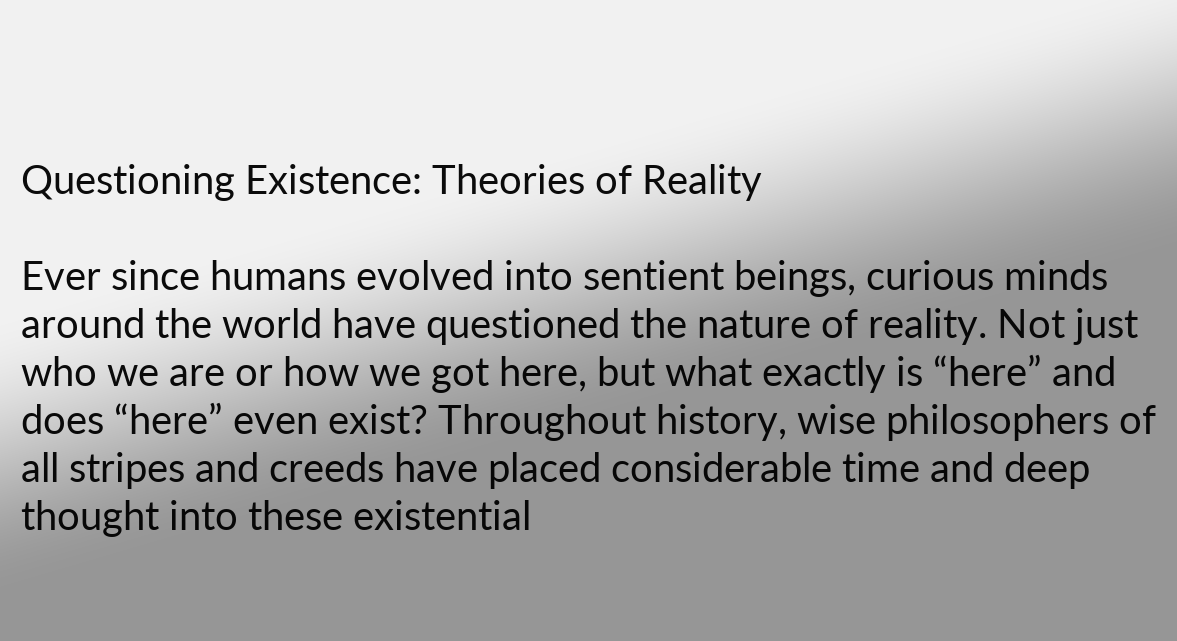Questioning Existence: Theories of Reality

Ever since humans evolved into sentient beings, curious minds around the world have questioned the nature of reality. Not just who we are or how we got here, but what exactly is “here” and does “here” even exist? Throughout history, wise philosophers of all stripes and creeds have placed considerable time and deep thought into these existential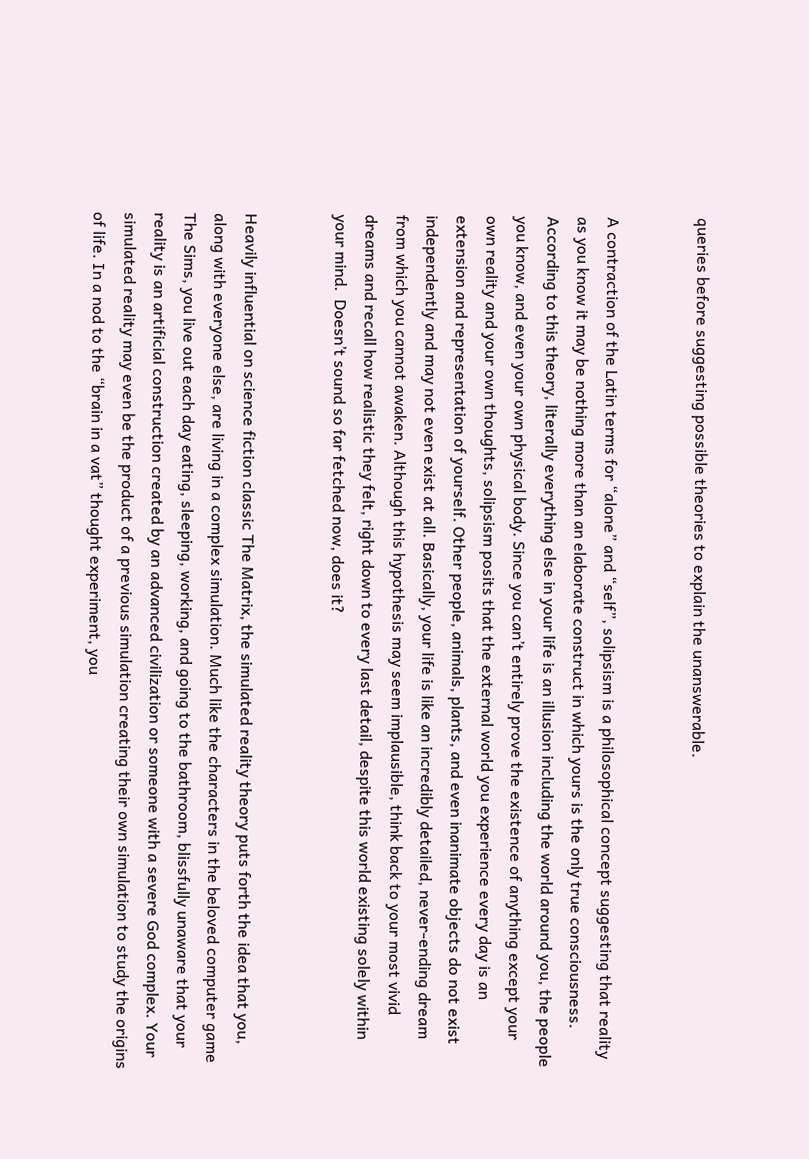queries before suggesting possible theories to explain the unanswerable.


A contraction of the Latin terms for “alone” and “self”, solipsism is a philosophical concept suggesting that reality as you know it may be nothing more than an elaborate construct in which yours is the only true consciousness. According to this theory, literally everything else in your life is an illusion including the world around you, the people you know, and even your own physical body. Since you can’t entirely prove the existence of anything except your own reality and your own thoughts, solipsism posits that the external world you experience every day is an extension and representation of yourself. Other people, animals, plants, and even inanimate objects do not exist independently and may not even exist at all. Basically, your life is like an incredibly detailed, never-ending dream from which you cannot awaken. Although this hypothesis may seem implausible, think back to your most vivid dreams and recall how realistic they felt, right down to every last detail, despite this world existing solely within your mind.  Doesn’t sound so far fetched now, does it?


Heavily influential on science fiction classic The Matrix, the simulated reality theory puts forth the idea that you, along with everyone else, are living in a complex simulation. Much like the characters in the beloved computer game The Sims, you live out each day eating, sleeping, working, and going to the bathroom, blissfully unaware that your reality is an artificial construction created by an advanced civilization or someone with a severe God complex. Your simulated reality may even be the product of a previous simulation creating their own simulation to study the origins of life. In a nod to the “brain in a vat” thought experiment, you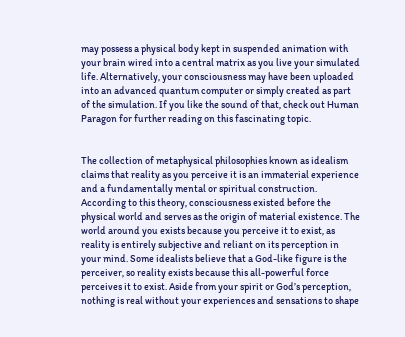may possess a physical body kept in suspended animation with your brain wired into a central matrix as you live your simulated life. Alternatively, your consciousness may have been uploaded into an advanced quantum computer or simply created as part of the simulation. If you like the sound of that, check out Human Paragon for further reading on this fascinating topic.


The collection of metaphysical philosophies known as idealism claims that reality as you perceive it is an immaterial experience and a fundamentally mental or spiritual construction. According to this theory, consciousness existed before the physical world and serves as the origin of material existence. The world around you exists because you perceive it to exist, as reality is entirely subjective and reliant on its perception in your mind. Some idealists believe that a God-like figure is the perceiver, so reality exists because this all-powerful force perceives it to exist. Aside from your spirit or God’s perception, nothing is real without your experiences and sensations to shape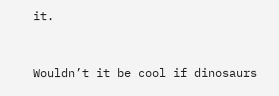it.


Wouldn’t it be cool if dinosaurs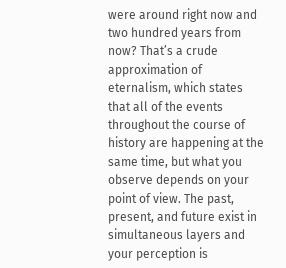were around right now and two hundred years from now? That’s a crude approximation of eternalism, which states that all of the events throughout the course of history are happening at the same time, but what you observe depends on your point of view. The past, present, and future exist in simultaneous layers and your perception is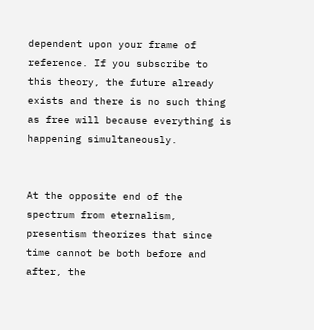dependent upon your frame of reference. If you subscribe to this theory, the future already exists and there is no such thing as free will because everything is happening simultaneously.


At the opposite end of the spectrum from eternalism, presentism theorizes that since time cannot be both before and after, the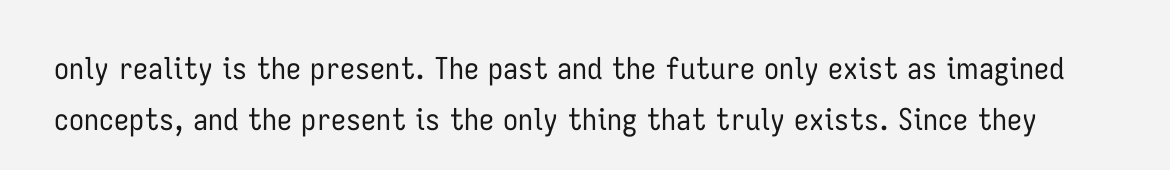only reality is the present. The past and the future only exist as imagined concepts, and the present is the only thing that truly exists. Since they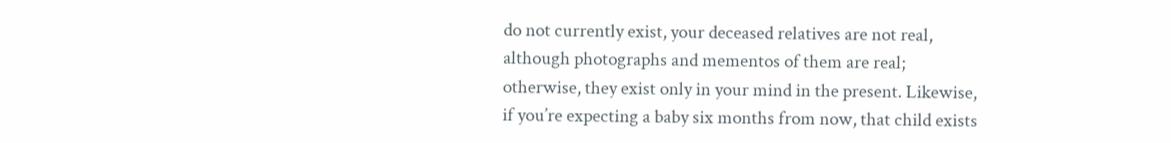do not currently exist, your deceased relatives are not real, although photographs and mementos of them are real; otherwise, they exist only in your mind in the present. Likewise, if you’re expecting a baby six months from now, that child exists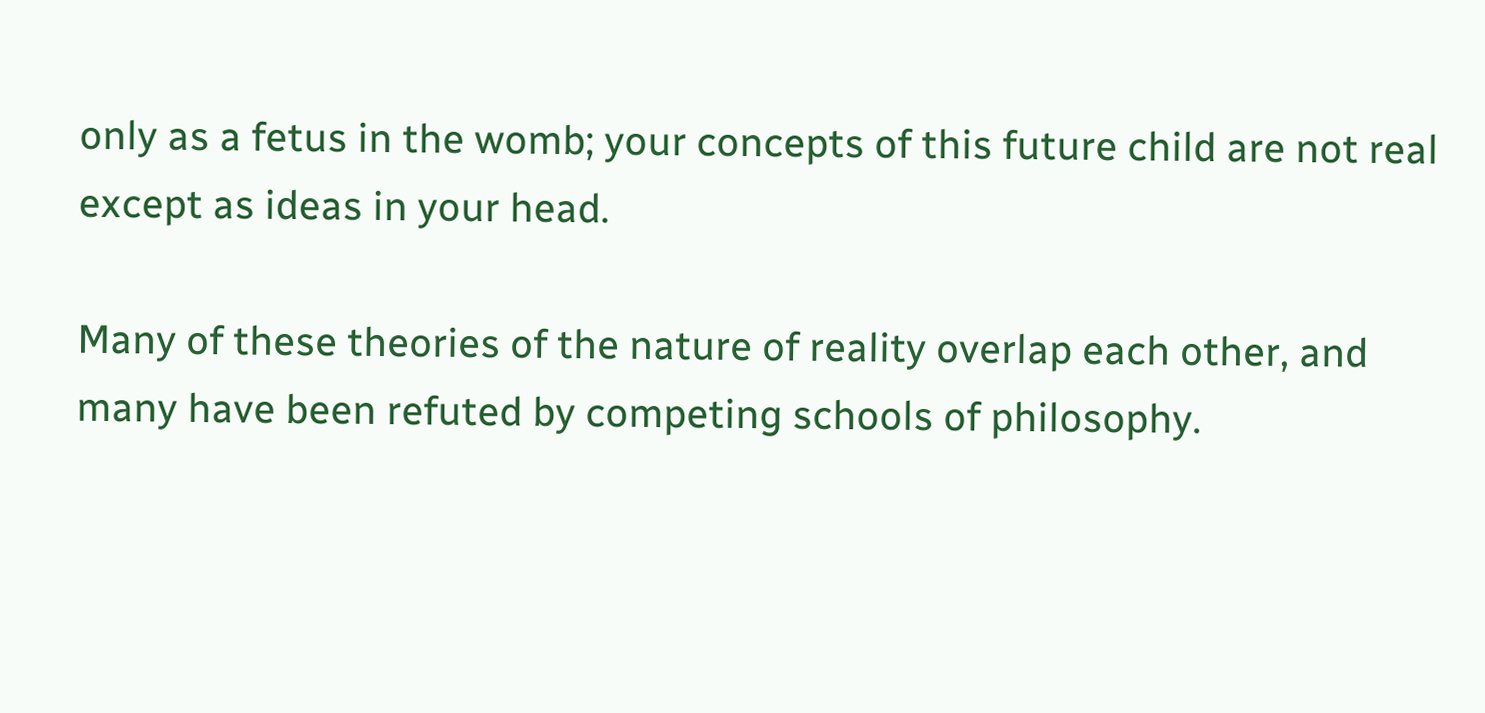only as a fetus in the womb; your concepts of this future child are not real except as ideas in your head.

Many of these theories of the nature of reality overlap each other, and many have been refuted by competing schools of philosophy.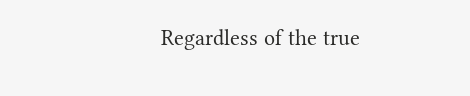Regardless of the true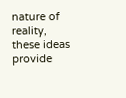nature of reality, these ideas provide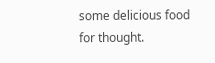some delicious food for thought.